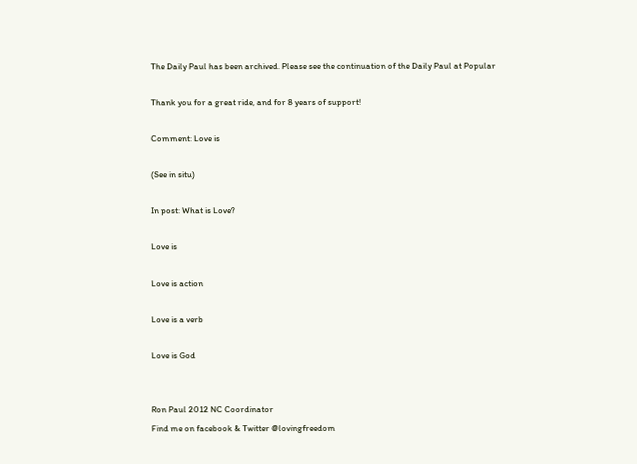The Daily Paul has been archived. Please see the continuation of the Daily Paul at Popular

Thank you for a great ride, and for 8 years of support!

Comment: Love is

(See in situ)

In post: What is Love?

Love is

Love is action

Love is a verb

Love is God


Ron Paul 2012 NC Coordinator
Find me on facebook & Twitter @lovingfreedom